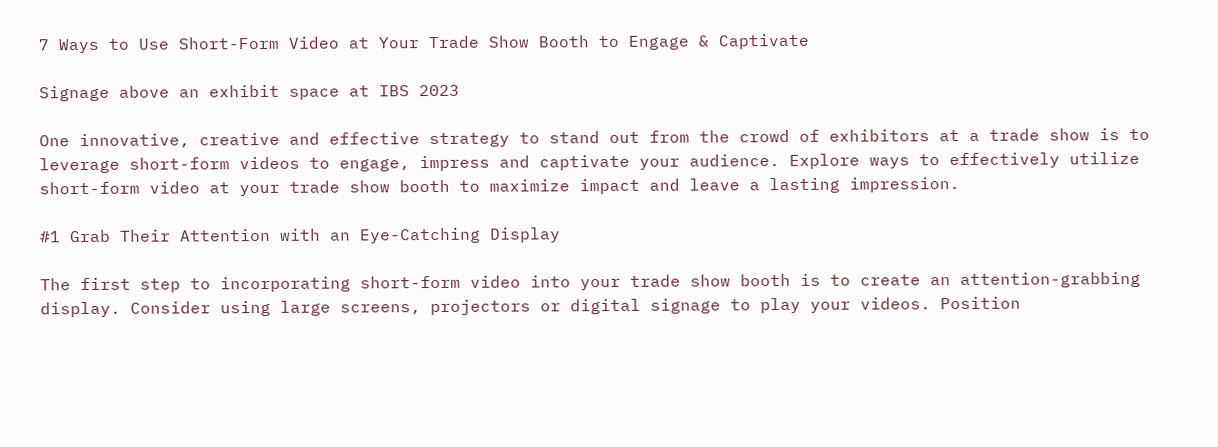7 Ways to Use Short-Form Video at Your Trade Show Booth to Engage & Captivate

Signage above an exhibit space at IBS 2023

One innovative, creative and effective strategy to stand out from the crowd of exhibitors at a trade show is to leverage short-form videos to engage, impress and captivate your audience. Explore ways to effectively utilize short-form video at your trade show booth to maximize impact and leave a lasting impression.

#1 Grab Their Attention with an Eye-Catching Display

The first step to incorporating short-form video into your trade show booth is to create an attention-grabbing display. Consider using large screens, projectors or digital signage to play your videos. Position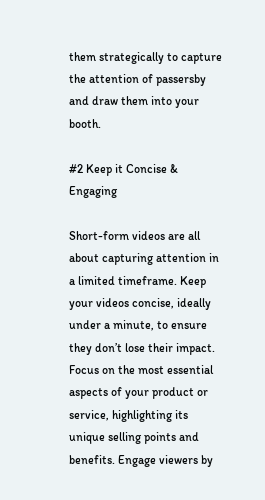them strategically to capture the attention of passersby and draw them into your booth.

#2 Keep it Concise & Engaging

Short-form videos are all about capturing attention in a limited timeframe. Keep your videos concise, ideally under a minute, to ensure they don’t lose their impact. Focus on the most essential aspects of your product or service, highlighting its unique selling points and benefits. Engage viewers by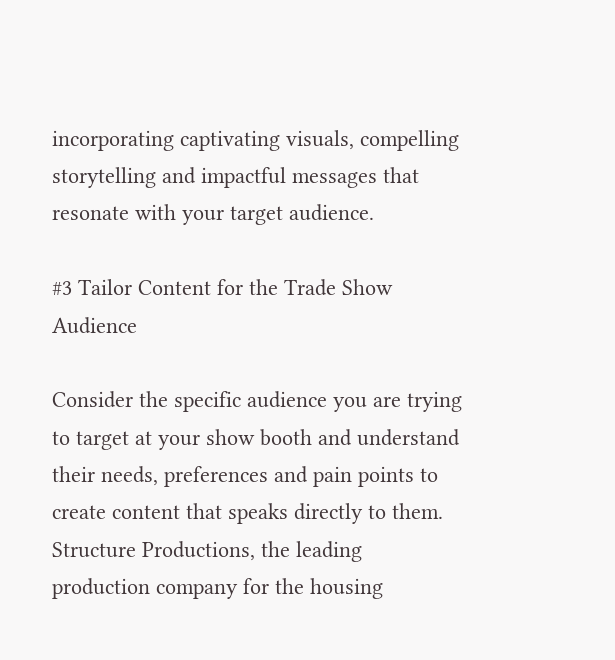incorporating captivating visuals, compelling storytelling and impactful messages that resonate with your target audience.

#3 Tailor Content for the Trade Show Audience

Consider the specific audience you are trying to target at your show booth and understand their needs, preferences and pain points to create content that speaks directly to them. Structure Productions, the leading production company for the housing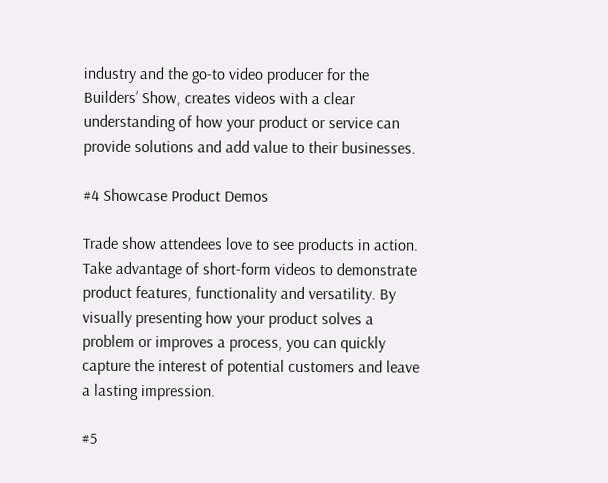industry and the go-to video producer for the Builders’ Show, creates videos with a clear understanding of how your product or service can provide solutions and add value to their businesses.

#4 Showcase Product Demos

Trade show attendees love to see products in action. Take advantage of short-form videos to demonstrate product features, functionality and versatility. By visually presenting how your product solves a problem or improves a process, you can quickly capture the interest of potential customers and leave a lasting impression.

#5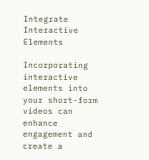Integrate Interactive Elements

Incorporating interactive elements into your short-form videos can enhance engagement and create a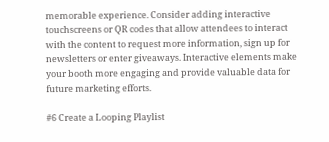memorable experience. Consider adding interactive touchscreens or QR codes that allow attendees to interact with the content to request more information, sign up for newsletters or enter giveaways. Interactive elements make your booth more engaging and provide valuable data for future marketing efforts.

#6 Create a Looping Playlist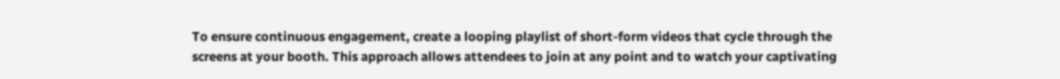To ensure continuous engagement, create a looping playlist of short-form videos that cycle through the screens at your booth. This approach allows attendees to join at any point and to watch your captivating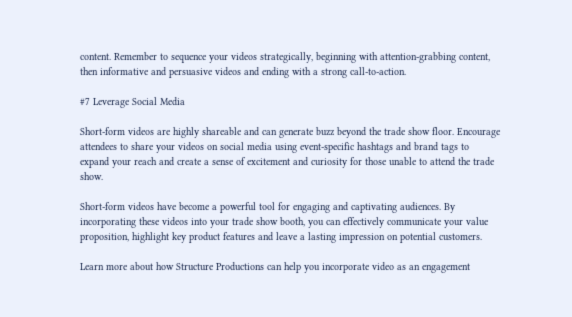content. Remember to sequence your videos strategically, beginning with attention-grabbing content, then informative and persuasive videos and ending with a strong call-to-action.

#7 Leverage Social Media

Short-form videos are highly shareable and can generate buzz beyond the trade show floor. Encourage attendees to share your videos on social media using event-specific hashtags and brand tags to expand your reach and create a sense of excitement and curiosity for those unable to attend the trade show.

Short-form videos have become a powerful tool for engaging and captivating audiences. By incorporating these videos into your trade show booth, you can effectively communicate your value proposition, highlight key product features and leave a lasting impression on potential customers.

Learn more about how Structure Productions can help you incorporate video as an engagement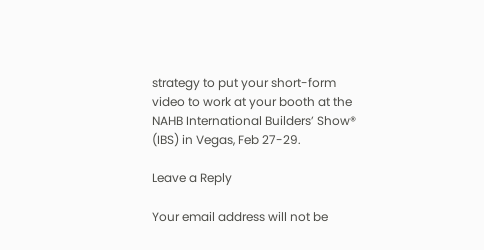strategy to put your short-form video to work at your booth at the NAHB International Builders’ Show® (IBS) in Vegas, Feb 27-29.

Leave a Reply

Your email address will not be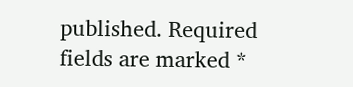published. Required fields are marked *